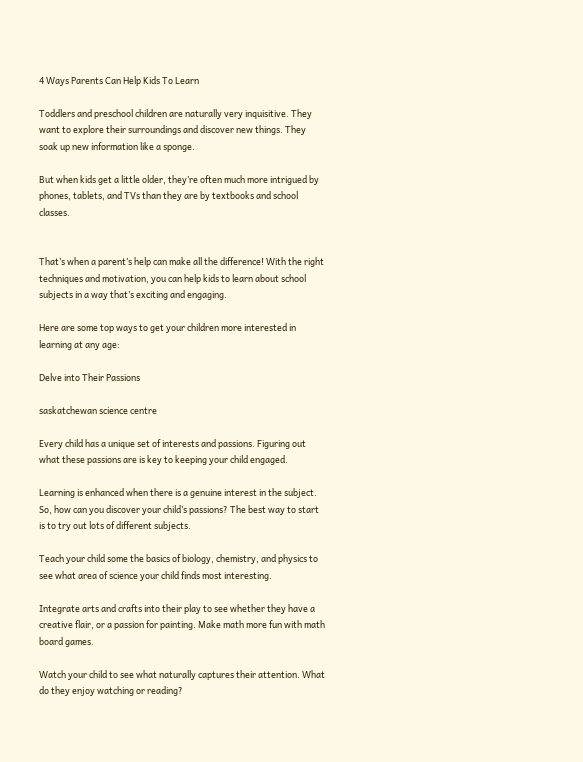4 Ways Parents Can Help Kids To Learn

Toddlers and preschool children are naturally very inquisitive. They want to explore their surroundings and discover new things. They soak up new information like a sponge.

But when kids get a little older, they’re often much more intrigued by phones, tablets, and TVs than they are by textbooks and school classes.


That’s when a parent’s help can make all the difference! With the right techniques and motivation, you can help kids to learn about school subjects in a way that’s exciting and engaging.

Here are some top ways to get your children more interested in learning at any age:

Delve into Their Passions

saskatchewan science centre

Every child has a unique set of interests and passions. Figuring out what these passions are is key to keeping your child engaged.

Learning is enhanced when there is a genuine interest in the subject. So, how can you discover your child’s passions? The best way to start is to try out lots of different subjects.

Teach your child some the basics of biology, chemistry, and physics to see what area of science your child finds most interesting.

Integrate arts and crafts into their play to see whether they have a creative flair, or a passion for painting. Make math more fun with math board games.

Watch your child to see what naturally captures their attention. What do they enjoy watching or reading?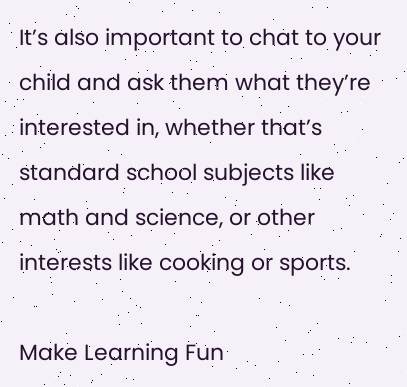It’s also important to chat to your child and ask them what they’re interested in, whether that’s standard school subjects like math and science, or other interests like cooking or sports.

Make Learning Fun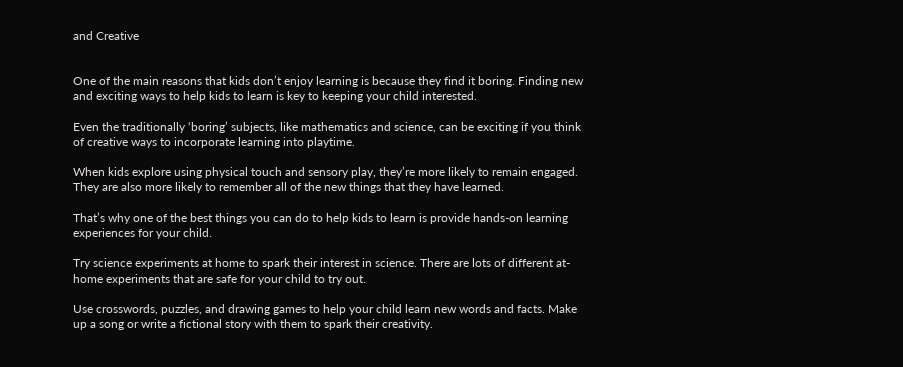and Creative


One of the main reasons that kids don’t enjoy learning is because they find it boring. Finding new and exciting ways to help kids to learn is key to keeping your child interested.

Even the traditionally ‘boring’ subjects, like mathematics and science, can be exciting if you think of creative ways to incorporate learning into playtime.

When kids explore using physical touch and sensory play, they’re more likely to remain engaged. They are also more likely to remember all of the new things that they have learned.

That’s why one of the best things you can do to help kids to learn is provide hands-on learning experiences for your child.

Try science experiments at home to spark their interest in science. There are lots of different at-home experiments that are safe for your child to try out.

Use crosswords, puzzles, and drawing games to help your child learn new words and facts. Make up a song or write a fictional story with them to spark their creativity.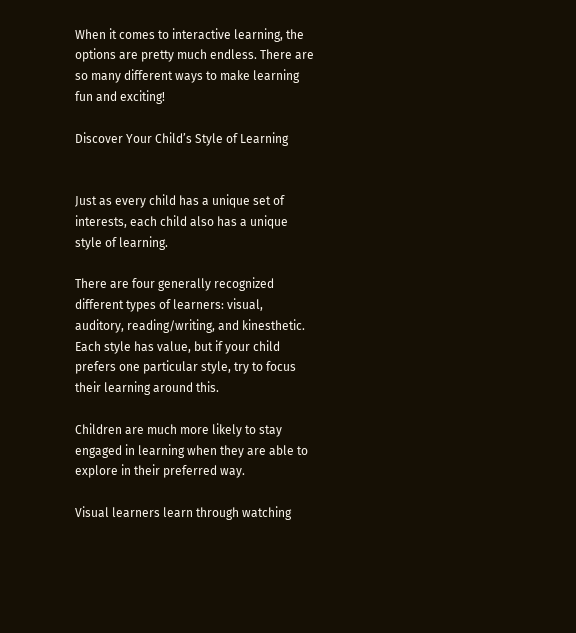When it comes to interactive learning, the options are pretty much endless. There are so many different ways to make learning fun and exciting!

Discover Your Child’s Style of Learning


Just as every child has a unique set of interests, each child also has a unique style of learning.

There are four generally recognized different types of learners: visual, auditory, reading/writing, and kinesthetic. Each style has value, but if your child prefers one particular style, try to focus their learning around this.

Children are much more likely to stay engaged in learning when they are able to explore in their preferred way.

Visual learners learn through watching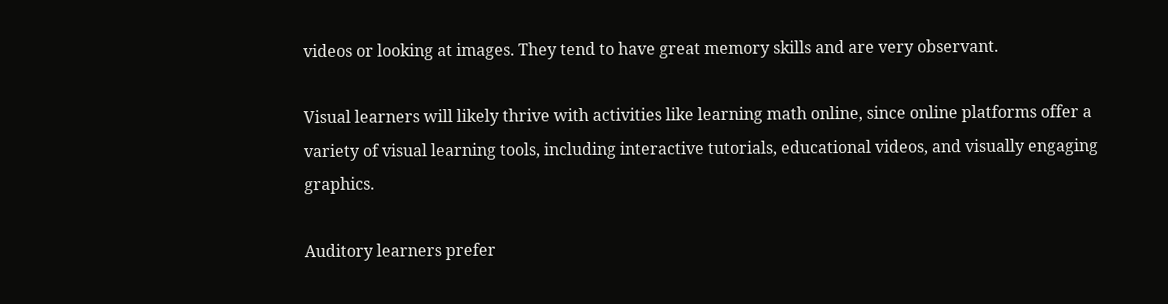videos or looking at images. They tend to have great memory skills and are very observant.

Visual learners will likely thrive with activities like learning math online, since online platforms offer a variety of visual learning tools, including interactive tutorials, educational videos, and visually engaging graphics.

Auditory learners prefer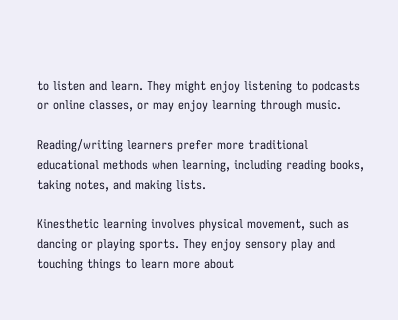to listen and learn. They might enjoy listening to podcasts or online classes, or may enjoy learning through music.

Reading/writing learners prefer more traditional educational methods when learning, including reading books, taking notes, and making lists.

Kinesthetic learning involves physical movement, such as dancing or playing sports. They enjoy sensory play and touching things to learn more about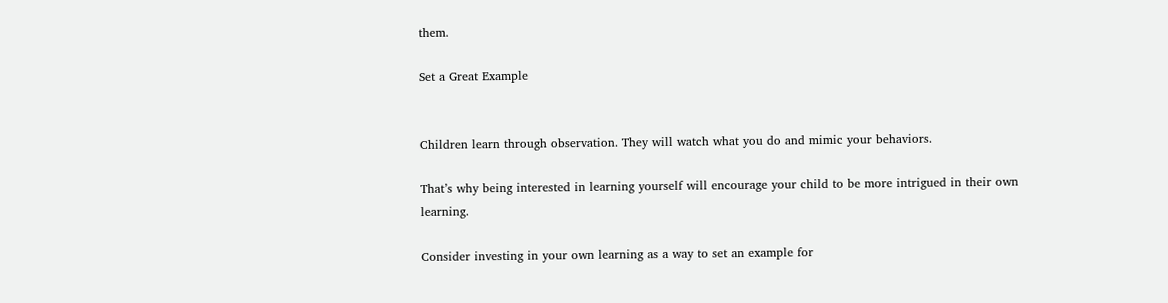them.

Set a Great Example


Children learn through observation. They will watch what you do and mimic your behaviors.

That’s why being interested in learning yourself will encourage your child to be more intrigued in their own learning.

Consider investing in your own learning as a way to set an example for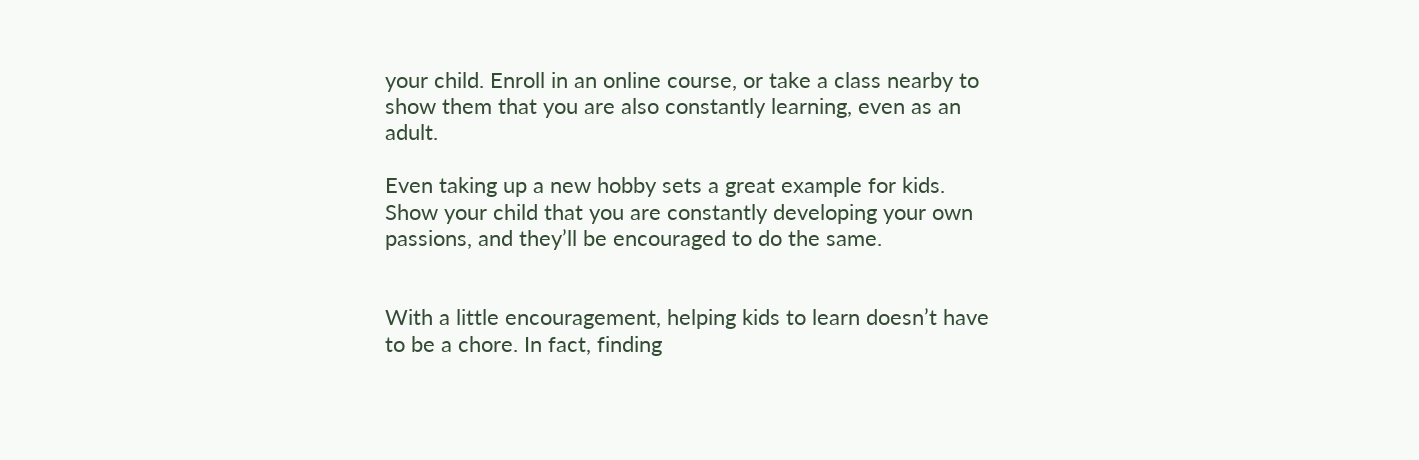your child. Enroll in an online course, or take a class nearby to show them that you are also constantly learning, even as an adult.

Even taking up a new hobby sets a great example for kids. Show your child that you are constantly developing your own passions, and they’ll be encouraged to do the same.


With a little encouragement, helping kids to learn doesn’t have to be a chore. In fact, finding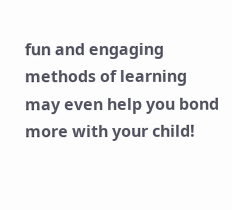fun and engaging methods of learning may even help you bond more with your child!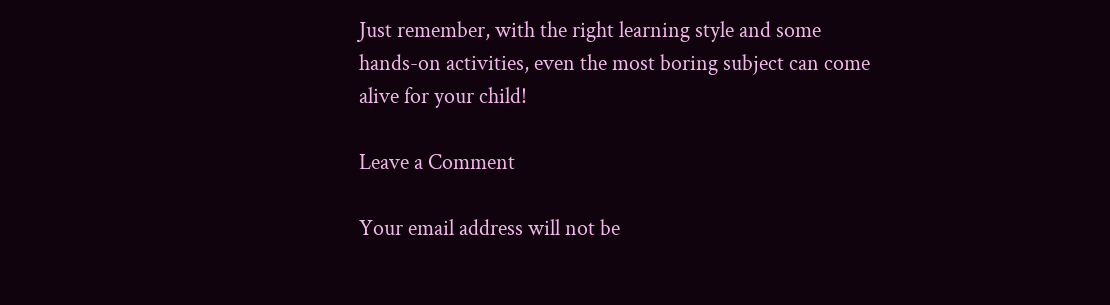Just remember, with the right learning style and some hands-on activities, even the most boring subject can come alive for your child!

Leave a Comment

Your email address will not be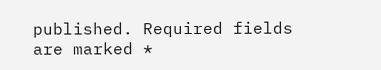published. Required fields are marked *